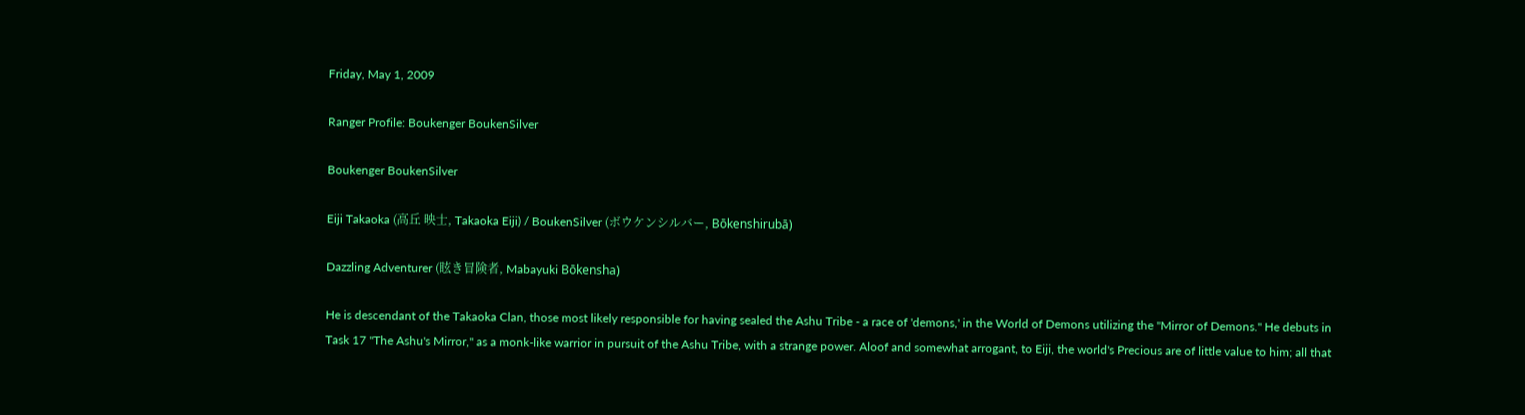Friday, May 1, 2009

Ranger Profile: Boukenger BoukenSilver

Boukenger BoukenSilver

Eiji Takaoka (高丘 映士, Takaoka Eiji) / BoukenSilver (ボウケンシルバー, Bōkenshirubā)

Dazzling Adventurer (眩き冒険者, Mabayuki Bōkensha)

He is descendant of the Takaoka Clan, those most likely responsible for having sealed the Ashu Tribe - a race of 'demons,' in the World of Demons utilizing the "Mirror of Demons." He debuts in Task 17 "The Ashu's Mirror," as a monk-like warrior in pursuit of the Ashu Tribe, with a strange power. Aloof and somewhat arrogant, to Eiji, the world's Precious are of little value to him; all that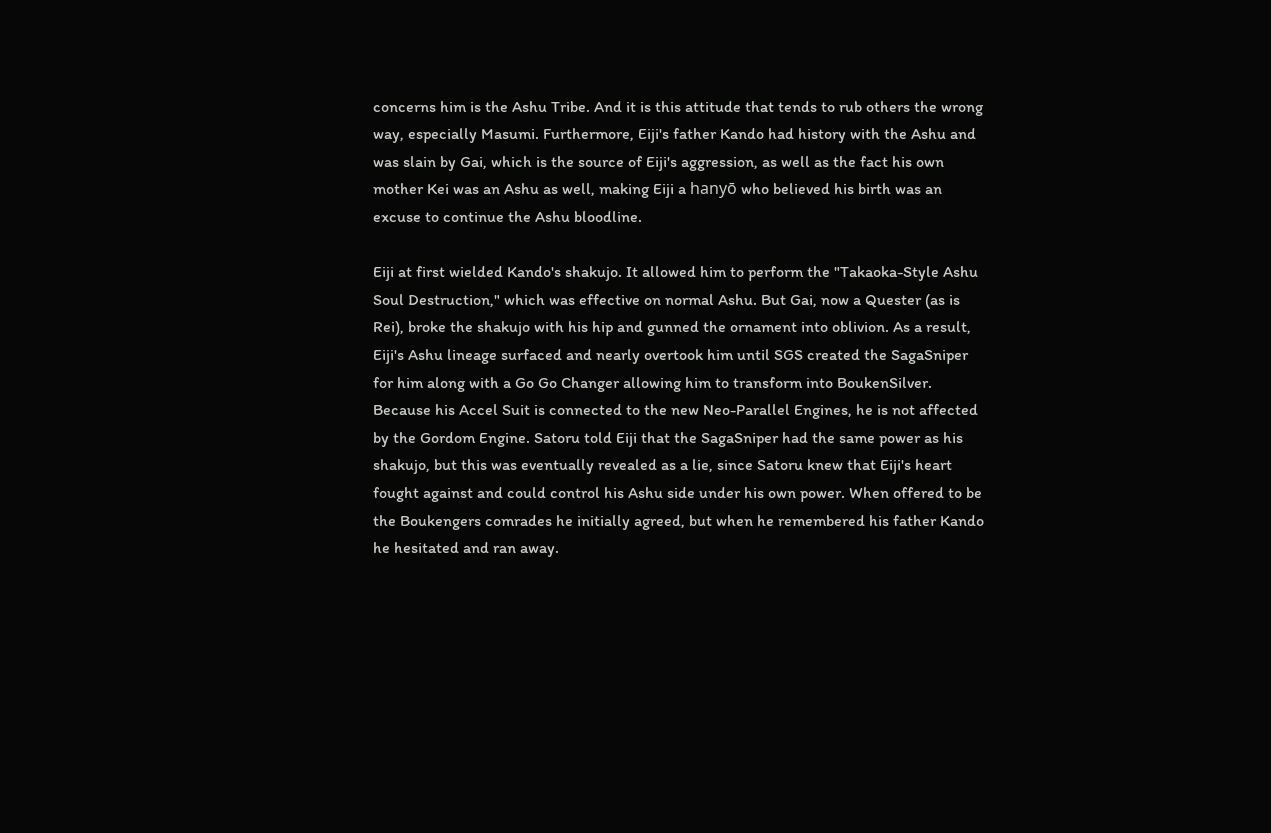concerns him is the Ashu Tribe. And it is this attitude that tends to rub others the wrong way, especially Masumi. Furthermore, Eiji's father Kando had history with the Ashu and was slain by Gai, which is the source of Eiji's aggression, as well as the fact his own mother Kei was an Ashu as well, making Eiji a hanyō who believed his birth was an excuse to continue the Ashu bloodline.

Eiji at first wielded Kando's shakujo. It allowed him to perform the "Takaoka-Style Ashu Soul Destruction," which was effective on normal Ashu. But Gai, now a Quester (as is Rei), broke the shakujo with his hip and gunned the ornament into oblivion. As a result, Eiji's Ashu lineage surfaced and nearly overtook him until SGS created the SagaSniper for him along with a Go Go Changer allowing him to transform into BoukenSilver. Because his Accel Suit is connected to the new Neo-Parallel Engines, he is not affected by the Gordom Engine. Satoru told Eiji that the SagaSniper had the same power as his shakujo, but this was eventually revealed as a lie, since Satoru knew that Eiji's heart fought against and could control his Ashu side under his own power. When offered to be the Boukengers comrades he initially agreed, but when he remembered his father Kando he hesitated and ran away.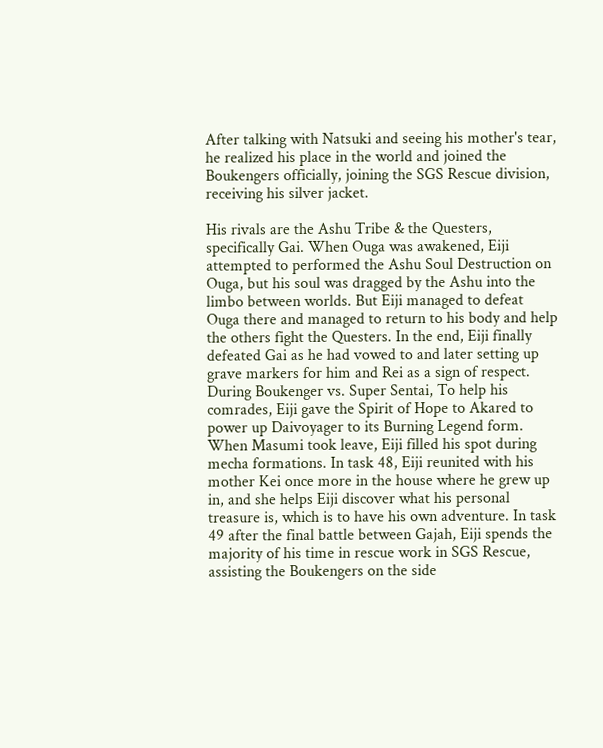After talking with Natsuki and seeing his mother's tear, he realized his place in the world and joined the Boukengers officially, joining the SGS Rescue division, receiving his silver jacket.

His rivals are the Ashu Tribe & the Questers, specifically Gai. When Ouga was awakened, Eiji attempted to performed the Ashu Soul Destruction on Ouga, but his soul was dragged by the Ashu into the limbo between worlds. But Eiji managed to defeat Ouga there and managed to return to his body and help the others fight the Questers. In the end, Eiji finally defeated Gai as he had vowed to and later setting up grave markers for him and Rei as a sign of respect. During Boukenger vs. Super Sentai, To help his comrades, Eiji gave the Spirit of Hope to Akared to power up Daivoyager to its Burning Legend form. When Masumi took leave, Eiji filled his spot during mecha formations. In task 48, Eiji reunited with his mother Kei once more in the house where he grew up in, and she helps Eiji discover what his personal treasure is, which is to have his own adventure. In task 49 after the final battle between Gajah, Eiji spends the majority of his time in rescue work in SGS Rescue, assisting the Boukengers on the side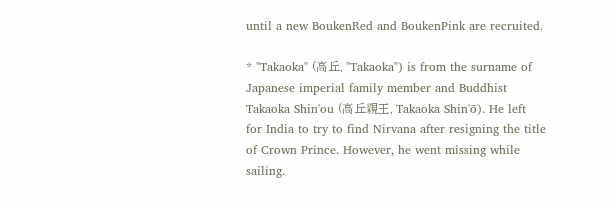until a new BoukenRed and BoukenPink are recruited.

* "Takaoka" (高丘, "Takaoka") is from the surname of Japanese imperial family member and Buddhist Takaoka Shin'ou (高丘親王, Takaoka Shin'ō). He left for India to try to find Nirvana after resigning the title of Crown Prince. However, he went missing while sailing.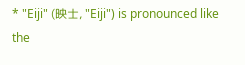* "Eiji" (映士, "Eiji") is pronounced like the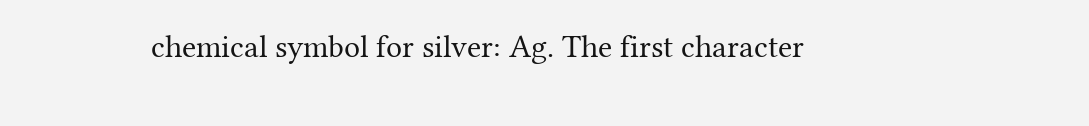chemical symbol for silver: Ag. The first character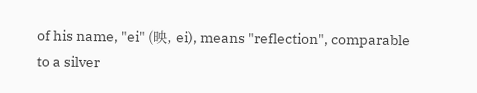of his name, "ei" (映, ei), means "reflection", comparable to a silver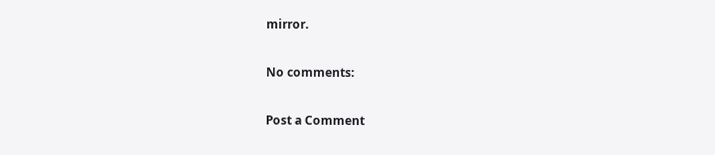mirror.

No comments:

Post a Comment